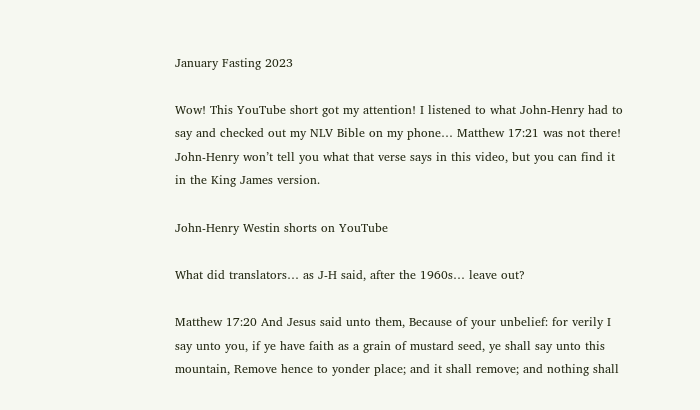January Fasting 2023

Wow! This YouTube short got my attention! I listened to what John-Henry had to say and checked out my NLV Bible on my phone… Matthew 17:21 was not there! John-Henry won’t tell you what that verse says in this video, but you can find it in the King James version.

John-Henry Westin shorts on YouTube

What did translators… as J-H said, after the 1960s… leave out?

Matthew 17:20 And Jesus said unto them, Because of your unbelief: for verily I say unto you, if ye have faith as a grain of mustard seed, ye shall say unto this mountain, Remove hence to yonder place; and it shall remove; and nothing shall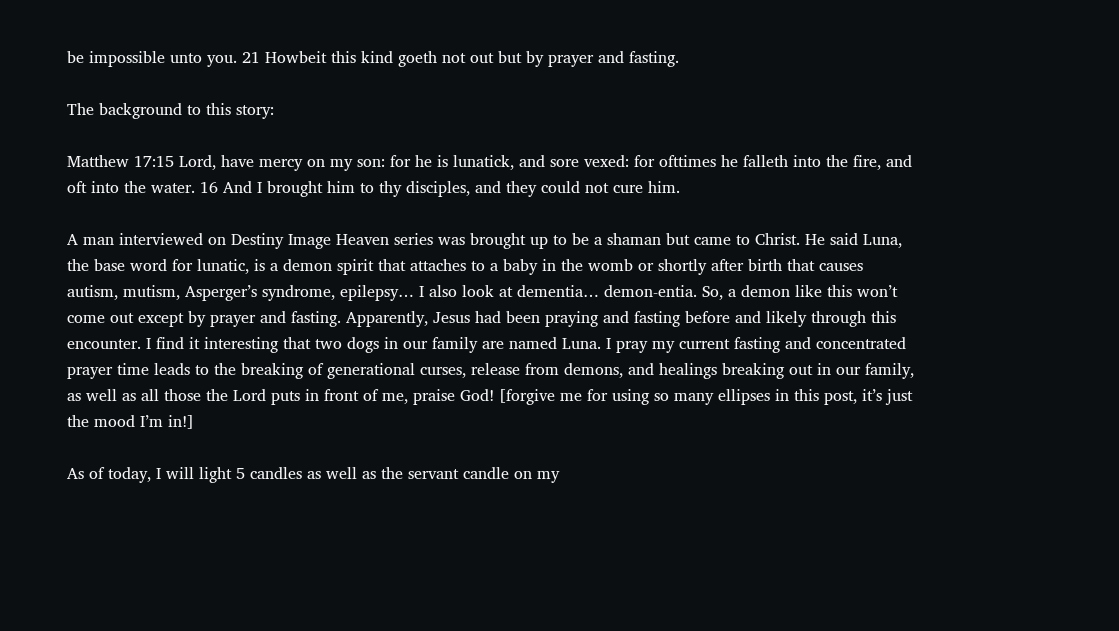be impossible unto you. 21 Howbeit this kind goeth not out but by prayer and fasting.

The background to this story:

Matthew 17:15 Lord, have mercy on my son: for he is lunatick, and sore vexed: for ofttimes he falleth into the fire, and oft into the water. 16 And I brought him to thy disciples, and they could not cure him.

A man interviewed on Destiny Image Heaven series was brought up to be a shaman but came to Christ. He said Luna, the base word for lunatic, is a demon spirit that attaches to a baby in the womb or shortly after birth that causes autism, mutism, Asperger’s syndrome, epilepsy… I also look at dementia… demon-entia. So, a demon like this won’t come out except by prayer and fasting. Apparently, Jesus had been praying and fasting before and likely through this encounter. I find it interesting that two dogs in our family are named Luna. I pray my current fasting and concentrated prayer time leads to the breaking of generational curses, release from demons, and healings breaking out in our family, as well as all those the Lord puts in front of me, praise God! [forgive me for using so many ellipses in this post, it’s just the mood I’m in!]

As of today, I will light 5 candles as well as the servant candle on my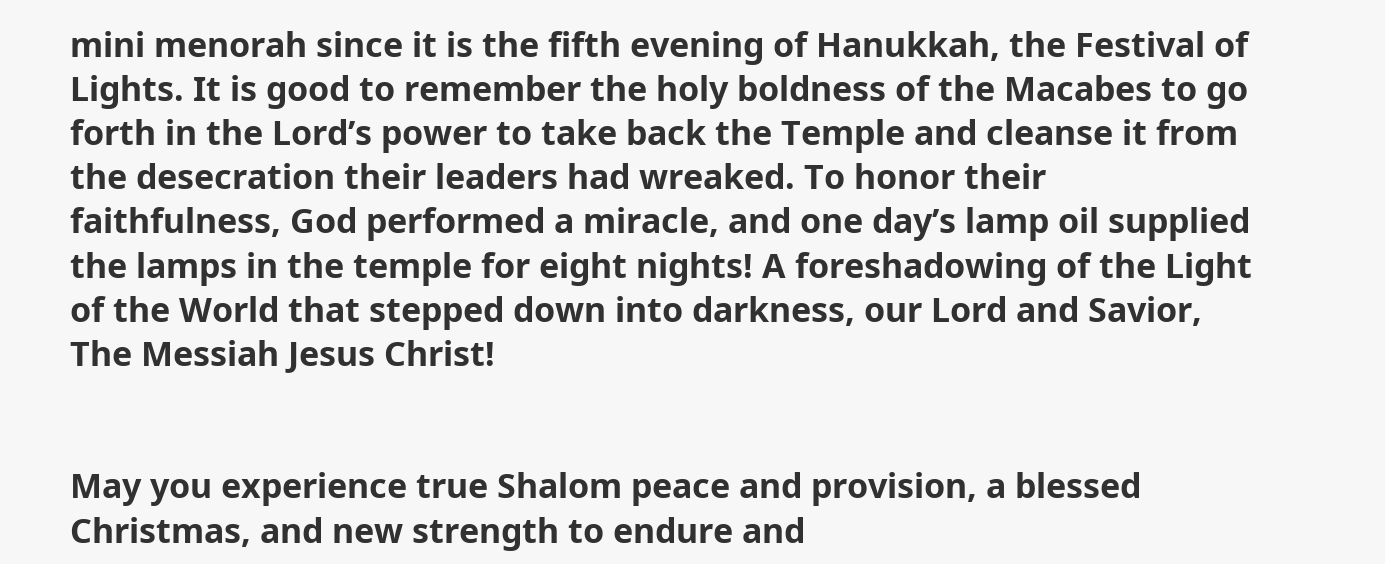mini menorah since it is the fifth evening of Hanukkah, the Festival of Lights. It is good to remember the holy boldness of the Macabes to go forth in the Lord’s power to take back the Temple and cleanse it from the desecration their leaders had wreaked. To honor their faithfulness, God performed a miracle, and one day’s lamp oil supplied the lamps in the temple for eight nights! A foreshadowing of the Light of the World that stepped down into darkness, our Lord and Savior, The Messiah Jesus Christ!


May you experience true Shalom peace and provision, a blessed Christmas, and new strength to endure and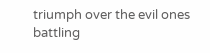triumph over the evil ones battling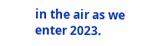in the air as we enter 2023.